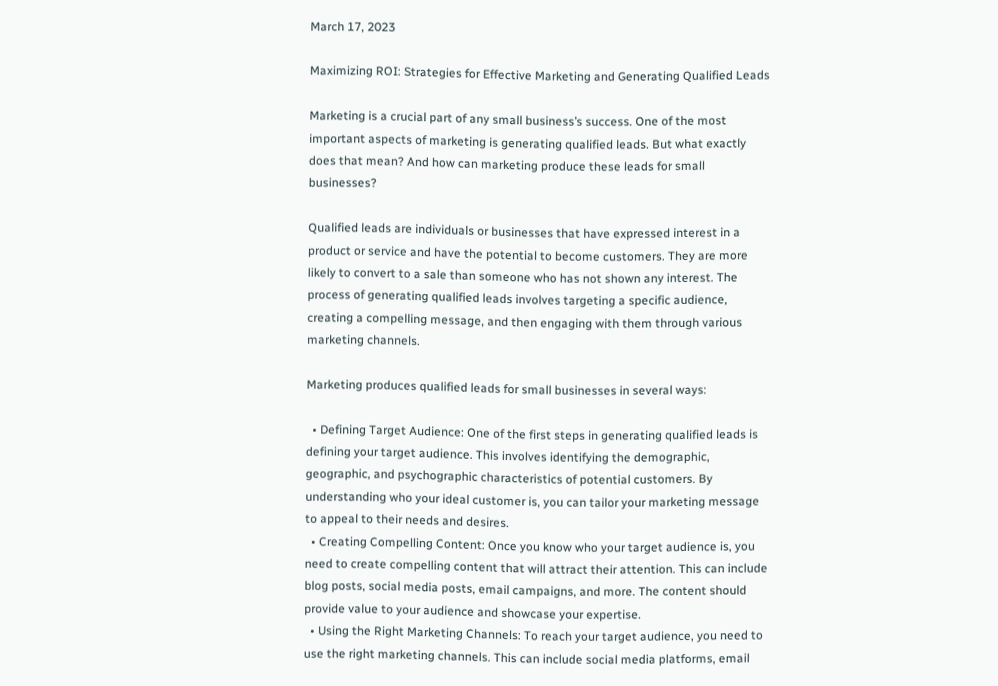March 17, 2023

Maximizing ROI: Strategies for Effective Marketing and Generating Qualified Leads

Marketing is a crucial part of any small business’s success. One of the most important aspects of marketing is generating qualified leads. But what exactly does that mean? And how can marketing produce these leads for small businesses?

Qualified leads are individuals or businesses that have expressed interest in a product or service and have the potential to become customers. They are more likely to convert to a sale than someone who has not shown any interest. The process of generating qualified leads involves targeting a specific audience, creating a compelling message, and then engaging with them through various marketing channels.

Marketing produces qualified leads for small businesses in several ways:

  • Defining Target Audience: One of the first steps in generating qualified leads is defining your target audience. This involves identifying the demographic, geographic, and psychographic characteristics of potential customers. By understanding who your ideal customer is, you can tailor your marketing message to appeal to their needs and desires.
  • Creating Compelling Content: Once you know who your target audience is, you need to create compelling content that will attract their attention. This can include blog posts, social media posts, email campaigns, and more. The content should provide value to your audience and showcase your expertise.
  • Using the Right Marketing Channels: To reach your target audience, you need to use the right marketing channels. This can include social media platforms, email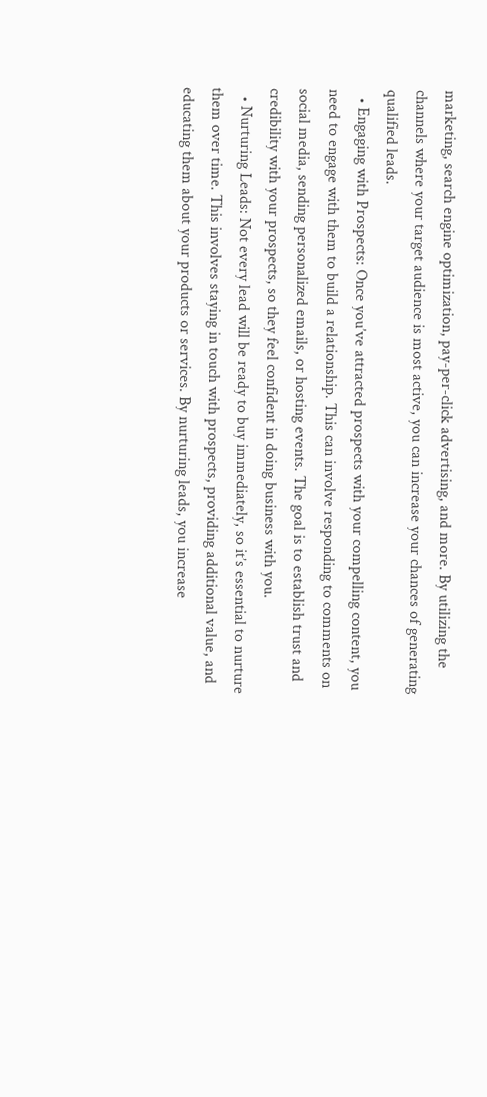marketing, search engine optimization, pay-per-click advertising, and more. By utilizing the channels where your target audience is most active, you can increase your chances of generating qualified leads.
  • Engaging with Prospects: Once you’ve attracted prospects with your compelling content, you need to engage with them to build a relationship. This can involve responding to comments on social media, sending personalized emails, or hosting events. The goal is to establish trust and credibility with your prospects, so they feel confident in doing business with you.
  • Nurturing Leads: Not every lead will be ready to buy immediately, so it’s essential to nurture them over time. This involves staying in touch with prospects, providing additional value, and educating them about your products or services. By nurturing leads, you increase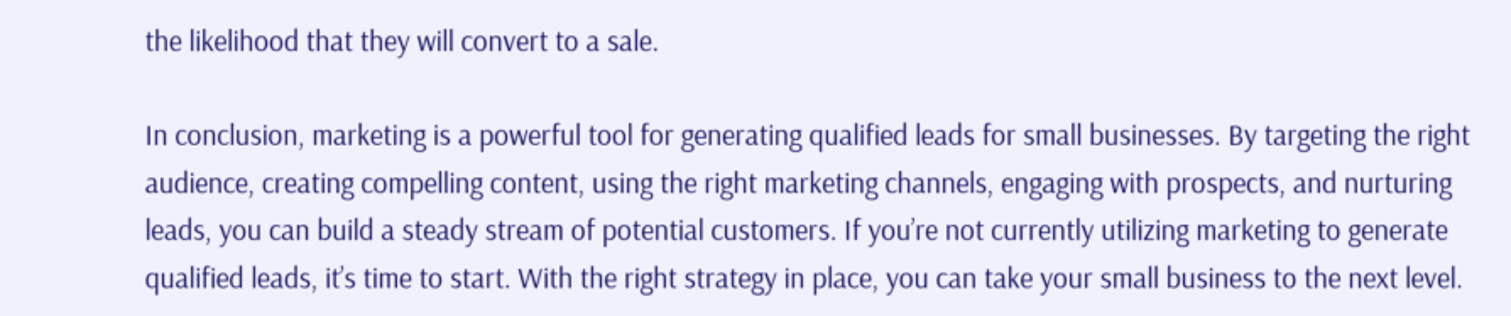the likelihood that they will convert to a sale.

In conclusion, marketing is a powerful tool for generating qualified leads for small businesses. By targeting the right audience, creating compelling content, using the right marketing channels, engaging with prospects, and nurturing leads, you can build a steady stream of potential customers. If you’re not currently utilizing marketing to generate qualified leads, it’s time to start. With the right strategy in place, you can take your small business to the next level.